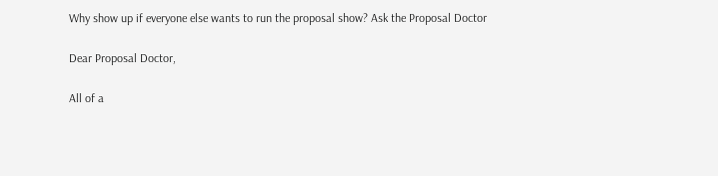Why show up if everyone else wants to run the proposal show? Ask the Proposal Doctor

Dear Proposal Doctor,

All of a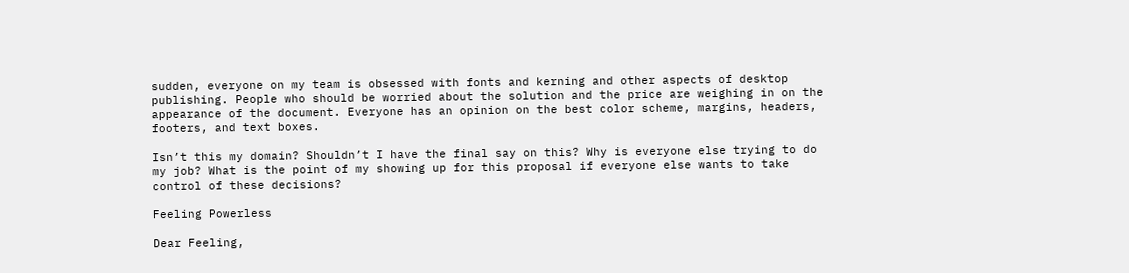sudden, everyone on my team is obsessed with fonts and kerning and other aspects of desktop publishing. People who should be worried about the solution and the price are weighing in on the appearance of the document. Everyone has an opinion on the best color scheme, margins, headers, footers, and text boxes.

Isn’t this my domain? Shouldn’t I have the final say on this? Why is everyone else trying to do my job? What is the point of my showing up for this proposal if everyone else wants to take control of these decisions?

Feeling Powerless

Dear Feeling,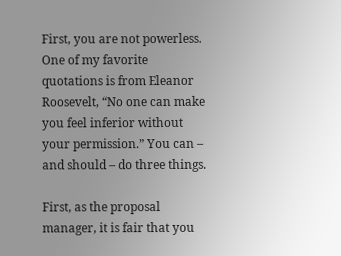First, you are not powerless. One of my favorite quotations is from Eleanor Roosevelt, “No one can make you feel inferior without your permission.” You can – and should – do three things.

First, as the proposal manager, it is fair that you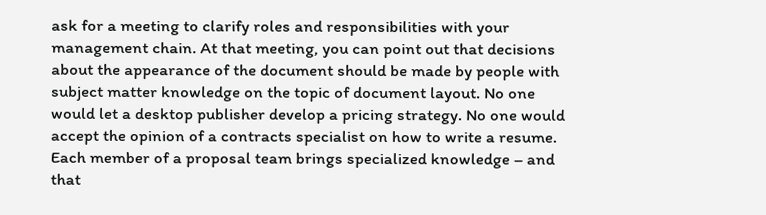ask for a meeting to clarify roles and responsibilities with your management chain. At that meeting, you can point out that decisions about the appearance of the document should be made by people with subject matter knowledge on the topic of document layout. No one would let a desktop publisher develop a pricing strategy. No one would accept the opinion of a contracts specialist on how to write a resume. Each member of a proposal team brings specialized knowledge – and that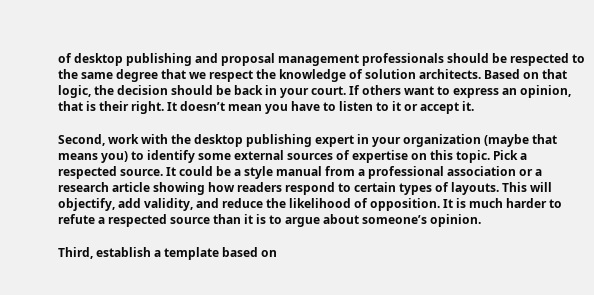of desktop publishing and proposal management professionals should be respected to the same degree that we respect the knowledge of solution architects. Based on that logic, the decision should be back in your court. If others want to express an opinion, that is their right. It doesn’t mean you have to listen to it or accept it.

Second, work with the desktop publishing expert in your organization (maybe that means you) to identify some external sources of expertise on this topic. Pick a respected source. It could be a style manual from a professional association or a research article showing how readers respond to certain types of layouts. This will objectify, add validity, and reduce the likelihood of opposition. It is much harder to refute a respected source than it is to argue about someone’s opinion.

Third, establish a template based on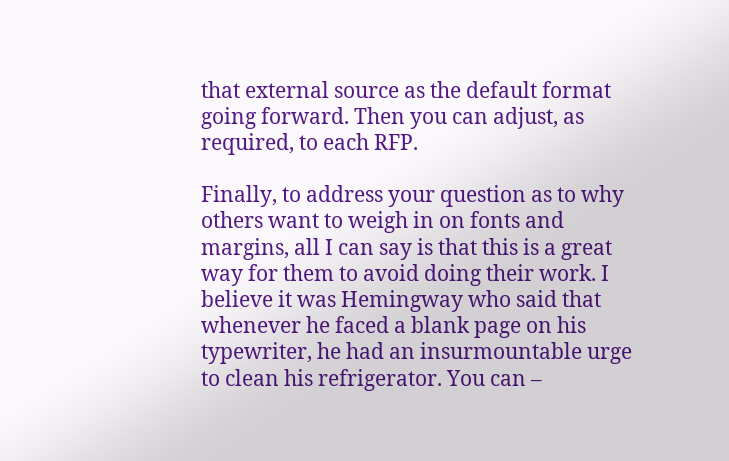that external source as the default format going forward. Then you can adjust, as required, to each RFP.

Finally, to address your question as to why others want to weigh in on fonts and margins, all I can say is that this is a great way for them to avoid doing their work. I believe it was Hemingway who said that whenever he faced a blank page on his typewriter, he had an insurmountable urge to clean his refrigerator. You can –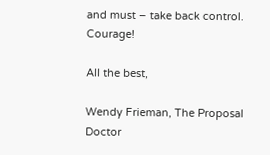and must – take back control. Courage!

All the best,

Wendy Frieman, The Proposal Doctor